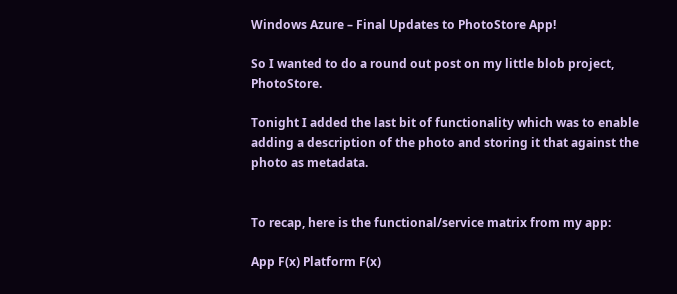Windows Azure – Final Updates to PhotoStore App!

So I wanted to do a round out post on my little blob project, PhotoStore.

Tonight I added the last bit of functionality which was to enable adding a description of the photo and storing it that against the photo as metadata.


To recap, here is the functional/service matrix from my app:

App F(x) Platform F(x)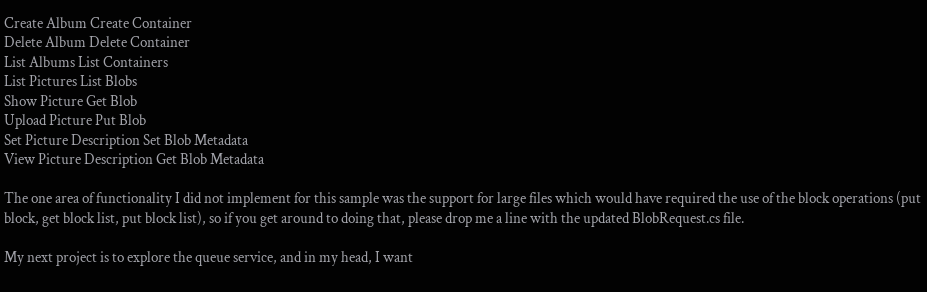Create Album Create Container
Delete Album Delete Container
List Albums List Containers
List Pictures List Blobs
Show Picture Get Blob
Upload Picture Put Blob
Set Picture Description Set Blob Metadata
View Picture Description Get Blob Metadata

The one area of functionality I did not implement for this sample was the support for large files which would have required the use of the block operations (put block, get block list, put block list), so if you get around to doing that, please drop me a line with the updated BlobRequest.cs file.

My next project is to explore the queue service, and in my head, I want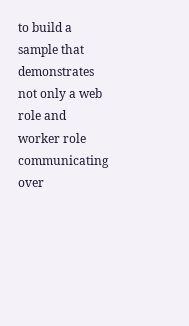to build a sample that demonstrates not only a web role and worker role communicating over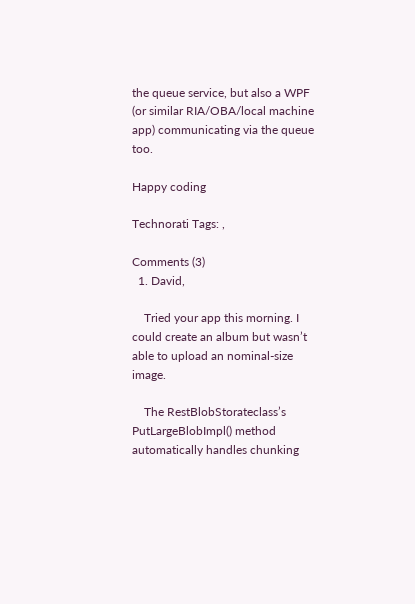the queue service, but also a WPF (or similar RIA/OBA/local machine app) communicating via the queue too.

Happy coding

Technorati Tags: ,

Comments (3)
  1. David,

    Tried your app this morning. I could create an album but wasn’t able to upload an nominal-size image.

    The RestBlobStorateclass’s PutLargeBlobImpl() method automatically handles chunking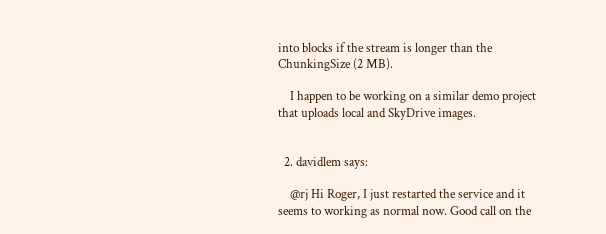into blocks if the stream is longer than the ChunkingSize (2 MB).

    I happen to be working on a similar demo project that uploads local and SkyDrive images.


  2. davidlem says:

    @rj Hi Roger, I just restarted the service and it seems to working as normal now. Good call on the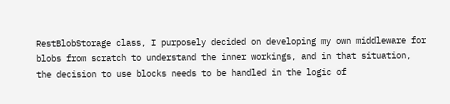RestBlobStorage class, I purposely decided on developing my own middleware for blobs from scratch to understand the inner workings, and in that situation, the decision to use blocks needs to be handled in the logic of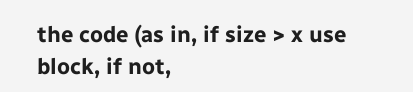the code (as in, if size > x use block, if not,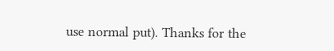use normal put). Thanks for the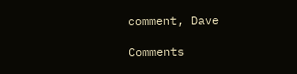comment, Dave

Comments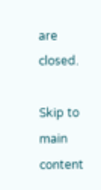are closed.

Skip to main content